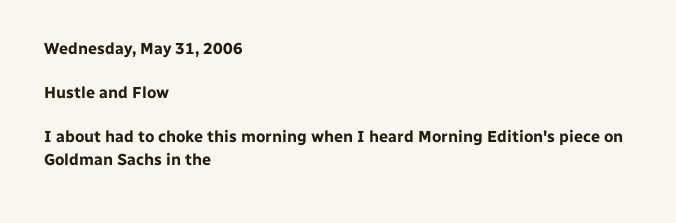Wednesday, May 31, 2006

Hustle and Flow

I about had to choke this morning when I heard Morning Edition's piece on Goldman Sachs in the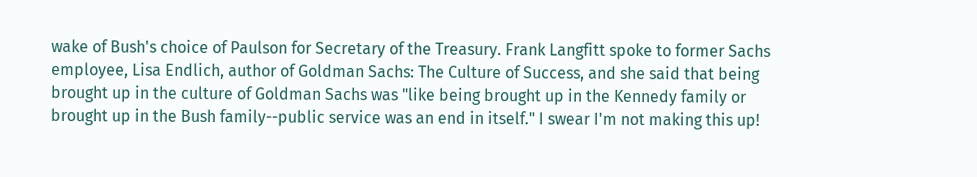wake of Bush's choice of Paulson for Secretary of the Treasury. Frank Langfitt spoke to former Sachs employee, Lisa Endlich, author of Goldman Sachs: The Culture of Success, and she said that being brought up in the culture of Goldman Sachs was "like being brought up in the Kennedy family or brought up in the Bush family--public service was an end in itself." I swear I'm not making this up!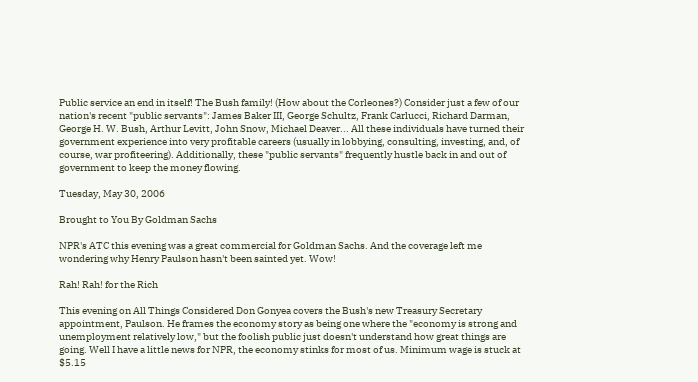Public service an end in itself! The Bush family! (How about the Corleones?) Consider just a few of our nation's recent "public servants": James Baker III, George Schultz, Frank Carlucci, Richard Darman, George H. W. Bush, Arthur Levitt, John Snow, Michael Deaver... All these individuals have turned their government experience into very profitable careers (usually in lobbying, consulting, investing, and, of course, war profiteering). Additionally, these "public servants" frequently hustle back in and out of government to keep the money flowing.

Tuesday, May 30, 2006

Brought to You By Goldman Sachs

NPR's ATC this evening was a great commercial for Goldman Sachs. And the coverage left me wondering why Henry Paulson hasn't been sainted yet. Wow!

Rah! Rah! for the Rich

This evening on All Things Considered Don Gonyea covers the Bush's new Treasury Secretary appointment, Paulson. He frames the economy story as being one where the "economy is strong and unemployment relatively low," but the foolish public just doesn't understand how great things are going. Well I have a little news for NPR, the economy stinks for most of us. Minimum wage is stuck at $5.15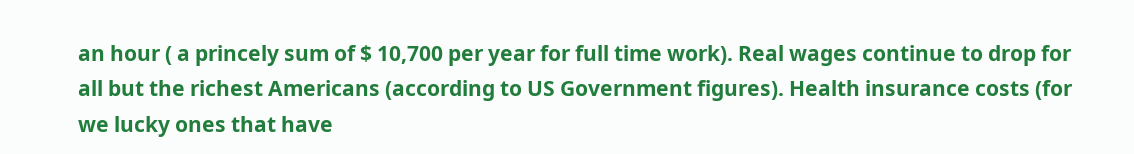an hour ( a princely sum of $ 10,700 per year for full time work). Real wages continue to drop for all but the richest Americans (according to US Government figures). Health insurance costs (for we lucky ones that have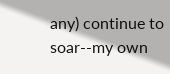any) continue to soar--my own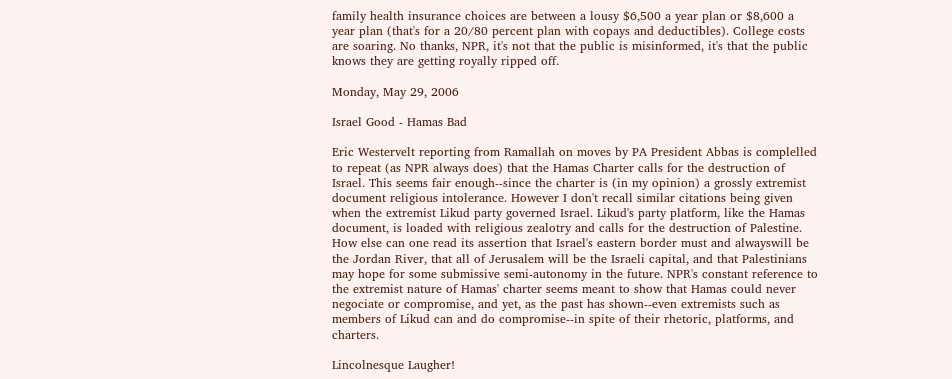family health insurance choices are between a lousy $6,500 a year plan or $8,600 a year plan (that's for a 20/80 percent plan with copays and deductibles). College costs are soaring. No thanks, NPR, it's not that the public is misinformed, it's that the public knows they are getting royally ripped off.

Monday, May 29, 2006

Israel Good - Hamas Bad

Eric Westervelt reporting from Ramallah on moves by PA President Abbas is complelled to repeat (as NPR always does) that the Hamas Charter calls for the destruction of Israel. This seems fair enough--since the charter is (in my opinion) a grossly extremist document religious intolerance. However I don't recall similar citations being given when the extremist Likud party governed Israel. Likud's party platform, like the Hamas document, is loaded with religious zealotry and calls for the destruction of Palestine. How else can one read its assertion that Israel's eastern border must and alwayswill be the Jordan River, that all of Jerusalem will be the Israeli capital, and that Palestinians may hope for some submissive semi-autonomy in the future. NPR's constant reference to the extremist nature of Hamas' charter seems meant to show that Hamas could never negociate or compromise, and yet, as the past has shown--even extremists such as members of Likud can and do compromise--in spite of their rhetoric, platforms, and charters.

Lincolnesque Laugher!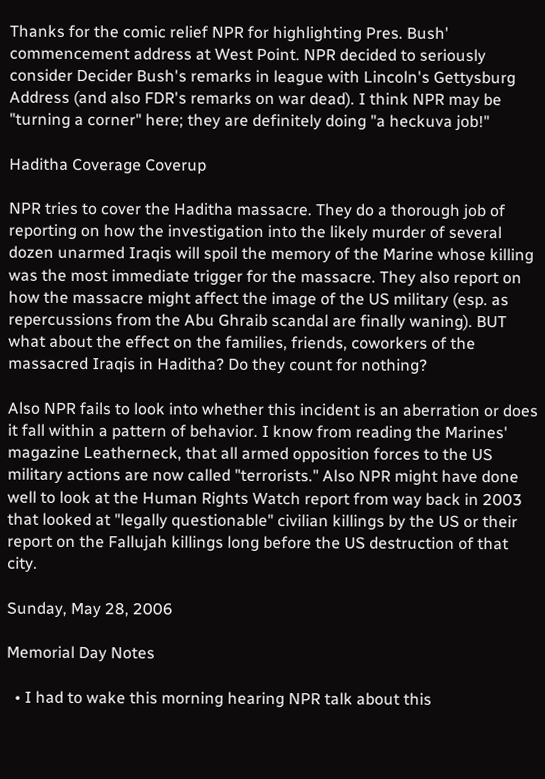Thanks for the comic relief NPR for highlighting Pres. Bush' commencement address at West Point. NPR decided to seriously consider Decider Bush's remarks in league with Lincoln's Gettysburg Address (and also FDR's remarks on war dead). I think NPR may be "turning a corner" here; they are definitely doing "a heckuva job!"

Haditha Coverage Coverup

NPR tries to cover the Haditha massacre. They do a thorough job of reporting on how the investigation into the likely murder of several dozen unarmed Iraqis will spoil the memory of the Marine whose killing was the most immediate trigger for the massacre. They also report on how the massacre might affect the image of the US military (esp. as repercussions from the Abu Ghraib scandal are finally waning). BUT what about the effect on the families, friends, coworkers of the massacred Iraqis in Haditha? Do they count for nothing?

Also NPR fails to look into whether this incident is an aberration or does it fall within a pattern of behavior. I know from reading the Marines' magazine Leatherneck, that all armed opposition forces to the US military actions are now called "terrorists." Also NPR might have done well to look at the Human Rights Watch report from way back in 2003 that looked at "legally questionable" civilian killings by the US or their report on the Fallujah killings long before the US destruction of that city.

Sunday, May 28, 2006

Memorial Day Notes

  • I had to wake this morning hearing NPR talk about this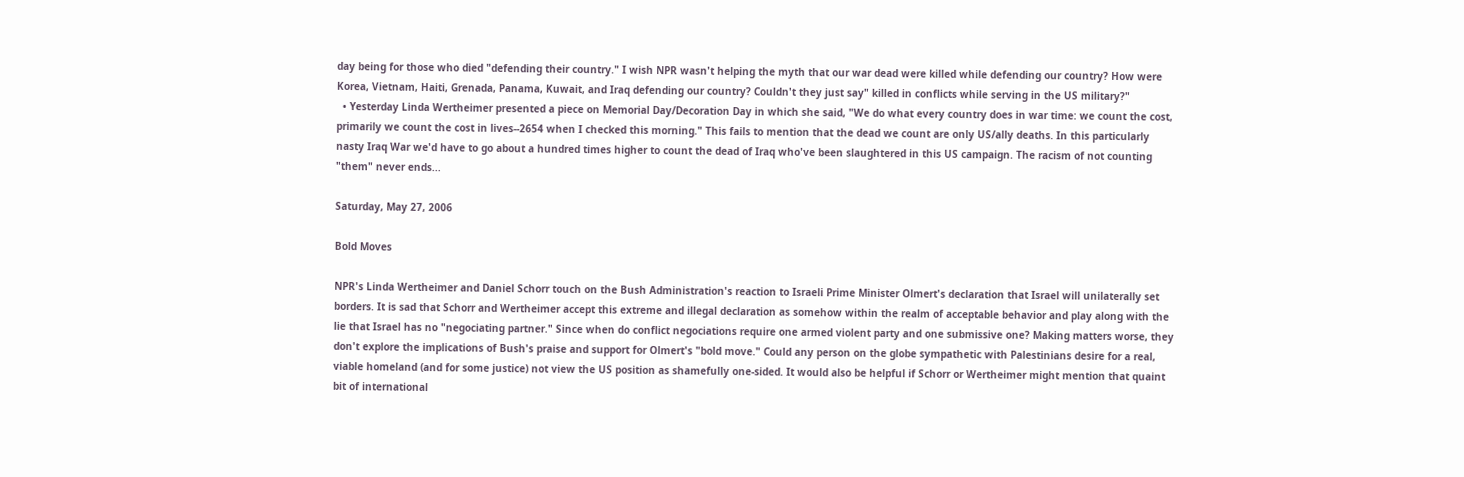day being for those who died "defending their country." I wish NPR wasn't helping the myth that our war dead were killed while defending our country? How were Korea, Vietnam, Haiti, Grenada, Panama, Kuwait, and Iraq defending our country? Couldn't they just say" killed in conflicts while serving in the US military?"
  • Yesterday Linda Wertheimer presented a piece on Memorial Day/Decoration Day in which she said, "We do what every country does in war time: we count the cost, primarily we count the cost in lives--2654 when I checked this morning." This fails to mention that the dead we count are only US/ally deaths. In this particularly nasty Iraq War we'd have to go about a hundred times higher to count the dead of Iraq who've been slaughtered in this US campaign. The racism of not counting "them" never ends...

Saturday, May 27, 2006

Bold Moves

NPR's Linda Wertheimer and Daniel Schorr touch on the Bush Administration's reaction to Israeli Prime Minister Olmert's declaration that Israel will unilaterally set borders. It is sad that Schorr and Wertheimer accept this extreme and illegal declaration as somehow within the realm of acceptable behavior and play along with the lie that Israel has no "negociating partner." Since when do conflict negociations require one armed violent party and one submissive one? Making matters worse, they don't explore the implications of Bush's praise and support for Olmert's "bold move." Could any person on the globe sympathetic with Palestinians desire for a real, viable homeland (and for some justice) not view the US position as shamefully one-sided. It would also be helpful if Schorr or Wertheimer might mention that quaint bit of international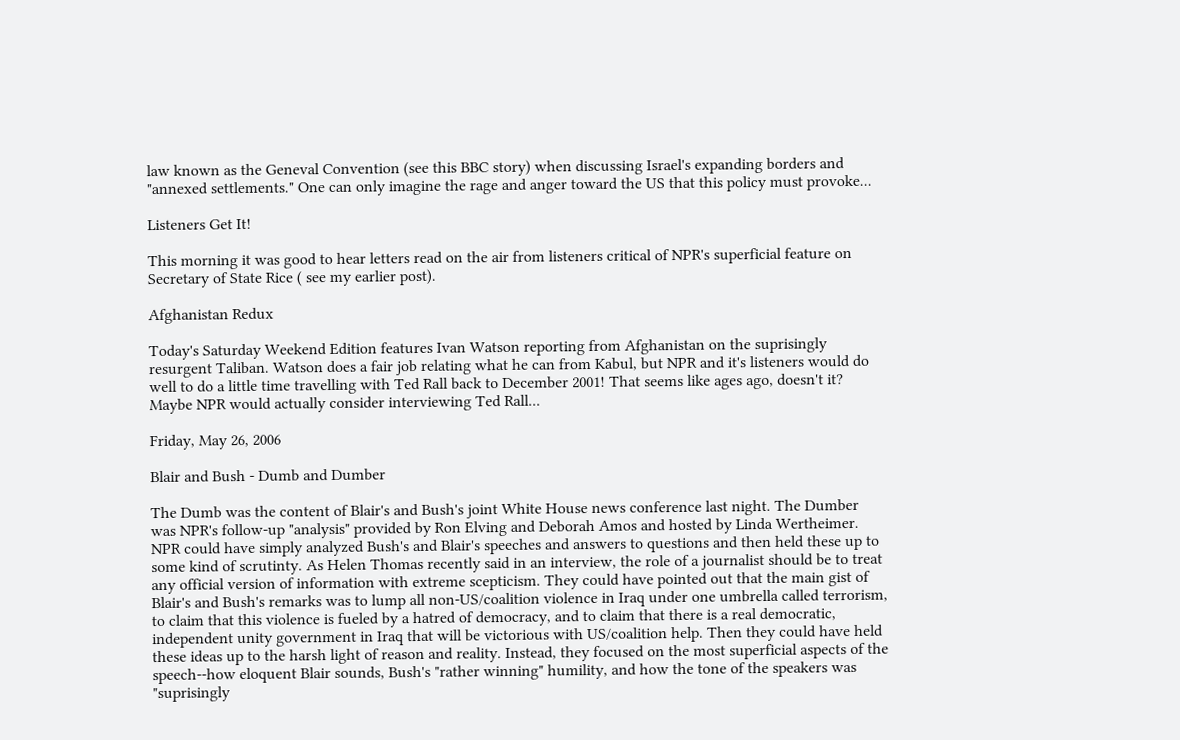law known as the Geneval Convention (see this BBC story) when discussing Israel's expanding borders and "annexed settlements." One can only imagine the rage and anger toward the US that this policy must provoke...

Listeners Get It!

This morning it was good to hear letters read on the air from listeners critical of NPR's superficial feature on Secretary of State Rice ( see my earlier post).

Afghanistan Redux

Today's Saturday Weekend Edition features Ivan Watson reporting from Afghanistan on the suprisingly resurgent Taliban. Watson does a fair job relating what he can from Kabul, but NPR and it's listeners would do well to do a little time travelling with Ted Rall back to December 2001! That seems like ages ago, doesn't it? Maybe NPR would actually consider interviewing Ted Rall...

Friday, May 26, 2006

Blair and Bush - Dumb and Dumber

The Dumb was the content of Blair's and Bush's joint White House news conference last night. The Dumber was NPR's follow-up "analysis" provided by Ron Elving and Deborah Amos and hosted by Linda Wertheimer. NPR could have simply analyzed Bush's and Blair's speeches and answers to questions and then held these up to some kind of scrutinty. As Helen Thomas recently said in an interview, the role of a journalist should be to treat any official version of information with extreme scepticism. They could have pointed out that the main gist of Blair's and Bush's remarks was to lump all non-US/coalition violence in Iraq under one umbrella called terrorism, to claim that this violence is fueled by a hatred of democracy, and to claim that there is a real democratic, independent unity government in Iraq that will be victorious with US/coalition help. Then they could have held these ideas up to the harsh light of reason and reality. Instead, they focused on the most superficial aspects of the speech--how eloquent Blair sounds, Bush's "rather winning" humility, and how the tone of the speakers was "suprisingly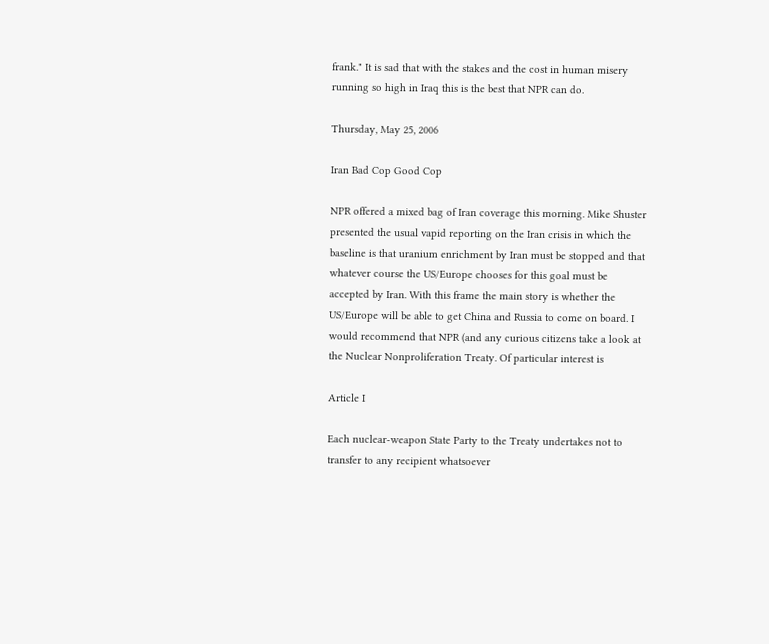frank." It is sad that with the stakes and the cost in human misery running so high in Iraq this is the best that NPR can do.

Thursday, May 25, 2006

Iran Bad Cop Good Cop

NPR offered a mixed bag of Iran coverage this morning. Mike Shuster presented the usual vapid reporting on the Iran crisis in which the baseline is that uranium enrichment by Iran must be stopped and that whatever course the US/Europe chooses for this goal must be accepted by Iran. With this frame the main story is whether the US/Europe will be able to get China and Russia to come on board. I would recommend that NPR (and any curious citizens take a look at the Nuclear Nonproliferation Treaty. Of particular interest is

Article I

Each nuclear-weapon State Party to the Treaty undertakes not to transfer to any recipient whatsoever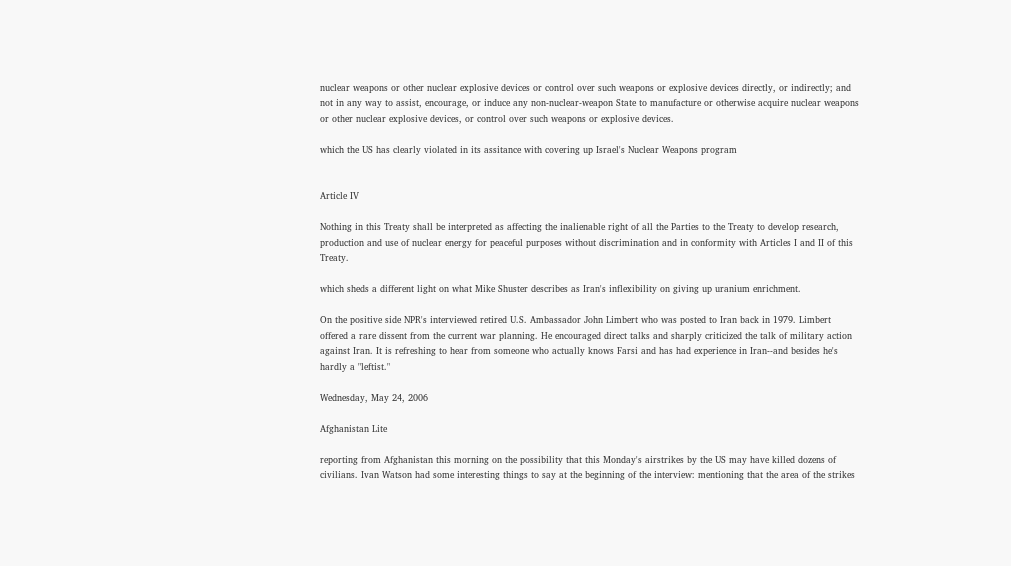nuclear weapons or other nuclear explosive devices or control over such weapons or explosive devices directly, or indirectly; and not in any way to assist, encourage, or induce any non-nuclear-weapon State to manufacture or otherwise acquire nuclear weapons or other nuclear explosive devices, or control over such weapons or explosive devices.

which the US has clearly violated in its assitance with covering up Israel's Nuclear Weapons program


Article IV

Nothing in this Treaty shall be interpreted as affecting the inalienable right of all the Parties to the Treaty to develop research, production and use of nuclear energy for peaceful purposes without discrimination and in conformity with Articles I and II of this Treaty.

which sheds a different light on what Mike Shuster describes as Iran's inflexibility on giving up uranium enrichment.

On the positive side NPR's interviewed retired U.S. Ambassador John Limbert who was posted to Iran back in 1979. Limbert offered a rare dissent from the current war planning. He encouraged direct talks and sharply criticized the talk of military action against Iran. It is refreshing to hear from someone who actually knows Farsi and has had experience in Iran--and besides he's hardly a "leftist."

Wednesday, May 24, 2006

Afghanistan Lite

reporting from Afghanistan this morning on the possibility that this Monday's airstrikes by the US may have killed dozens of civilians. Ivan Watson had some interesting things to say at the beginning of the interview: mentioning that the area of the strikes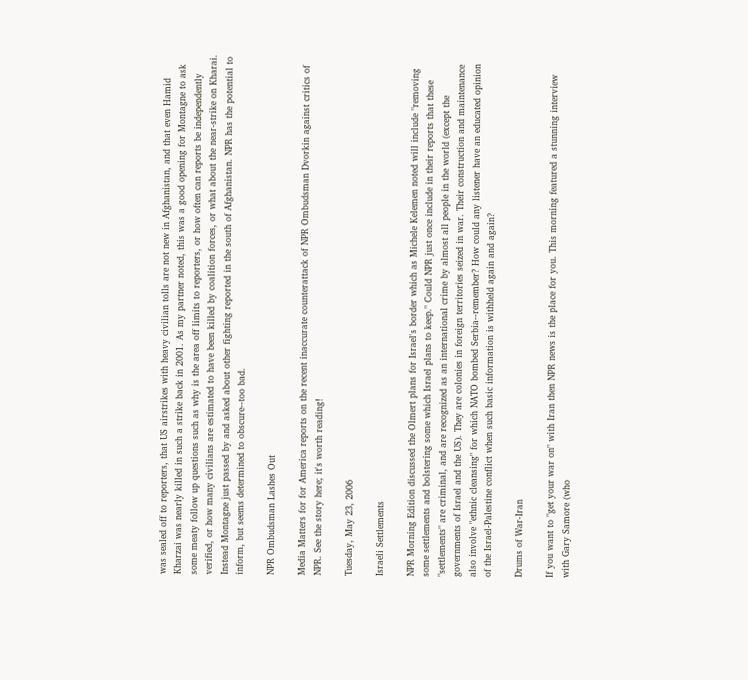was sealed off to reporters, that US airstrikes with heavy civilian tolls are not new in Afghanistan, and that even Hamid Kharzai was nearly killed in such a strike back in 2001. As my partner noted, this was a good opening for Montagne to ask some meaty follow up questions such as why is the area off limits to reporters, or how often can reports be independently verified, or how many civilians are estimated to have been killed by coalition forces, or what about the near-strike on Kharai. Instead Montagne just passed by and asked about other fighting reported in the south of Afghanistan. NPR has the potential to inform, but seems determined to obscure--too bad.

NPR Ombudsman Lashes Out

Media Matters for for America reports on the recent inaccurate counterattack of NPR Ombudsman Dvorkin against critics of NPR. See the story here; it's worth reading!

Tuesday, May 23, 2006

Israeli Settlements

NPR Morning Edition discussed the Olmert plans for Israel's border which as Michele Kelemen noted will include "removing some settlements and bolstering some which Israel plans to keep." Could NPR just once include in their reports that these "settlements" are criminal, and are recognized as an international crime by almost all people in the world (except the governments of Israel and the US). They are colonies in foreign territories seized in war. Their construction and maintenance also involve "ethnic cleansing" for which NATO bombed Serbia--remember? How could any listener have an educated opinion of the Israel-Palestine conflict when such basic information is withheld again and again?

Drums of War-Iran

If you want to "get your war on" with Iran then NPR news is the place for you. This morning featured a stunning interview with Gary Samore (who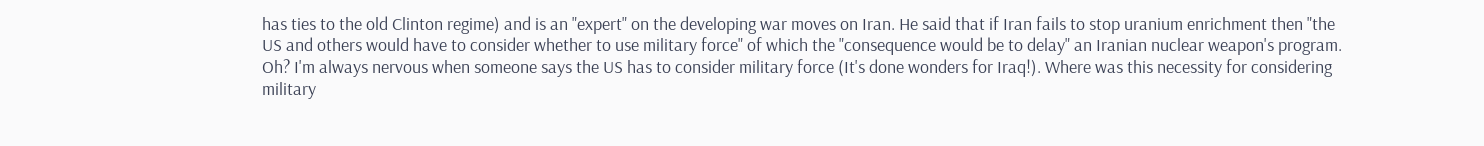has ties to the old Clinton regime) and is an "expert" on the developing war moves on Iran. He said that if Iran fails to stop uranium enrichment then "the US and others would have to consider whether to use military force" of which the "consequence would be to delay" an Iranian nuclear weapon's program. Oh? I'm always nervous when someone says the US has to consider military force (It's done wonders for Iraq!). Where was this necessity for considering military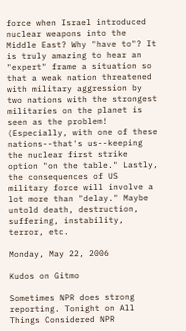force when Israel introduced nuclear weapons into the Middle East? Why "have to"? It is truly amazing to hear an "expert" frame a situation so that a weak nation threatened with military aggression by two nations with the strongest militaries on the planet is seen as the problem! (Especially, with one of these nations--that's us--keeping the nuclear first strike option "on the table." Lastly, the consequences of US military force will involve a lot more than "delay." Maybe untold death, destruction, suffering, instability, terror, etc.

Monday, May 22, 2006

Kudos on Gitmo

Sometimes NPR does strong reporting. Tonight on All Things Considered NPR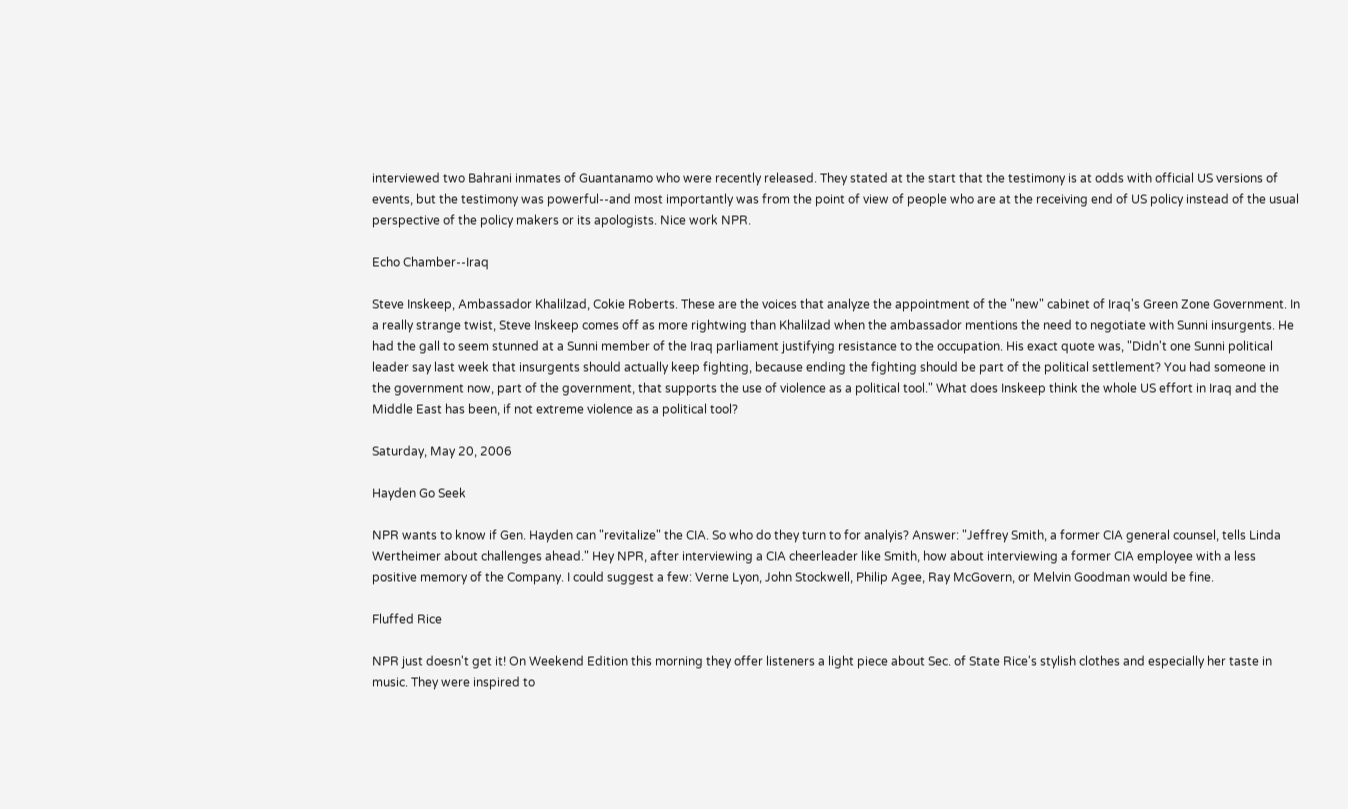interviewed two Bahrani inmates of Guantanamo who were recently released. They stated at the start that the testimony is at odds with official US versions of events, but the testimony was powerful--and most importantly was from the point of view of people who are at the receiving end of US policy instead of the usual perspective of the policy makers or its apologists. Nice work NPR.

Echo Chamber--Iraq

Steve Inskeep, Ambassador Khalilzad, Cokie Roberts. These are the voices that analyze the appointment of the "new" cabinet of Iraq's Green Zone Government. In a really strange twist, Steve Inskeep comes off as more rightwing than Khalilzad when the ambassador mentions the need to negotiate with Sunni insurgents. He had the gall to seem stunned at a Sunni member of the Iraq parliament justifying resistance to the occupation. His exact quote was, "Didn't one Sunni political leader say last week that insurgents should actually keep fighting, because ending the fighting should be part of the political settlement? You had someone in the government now, part of the government, that supports the use of violence as a political tool." What does Inskeep think the whole US effort in Iraq and the Middle East has been, if not extreme violence as a political tool?

Saturday, May 20, 2006

Hayden Go Seek

NPR wants to know if Gen. Hayden can "revitalize" the CIA. So who do they turn to for analyis? Answer: "Jeffrey Smith, a former CIA general counsel, tells Linda Wertheimer about challenges ahead." Hey NPR, after interviewing a CIA cheerleader like Smith, how about interviewing a former CIA employee with a less positive memory of the Company. I could suggest a few: Verne Lyon, John Stockwell, Philip Agee, Ray McGovern, or Melvin Goodman would be fine.

Fluffed Rice

NPR just doesn't get it! On Weekend Edition this morning they offer listeners a light piece about Sec. of State Rice's stylish clothes and especially her taste in music. They were inspired to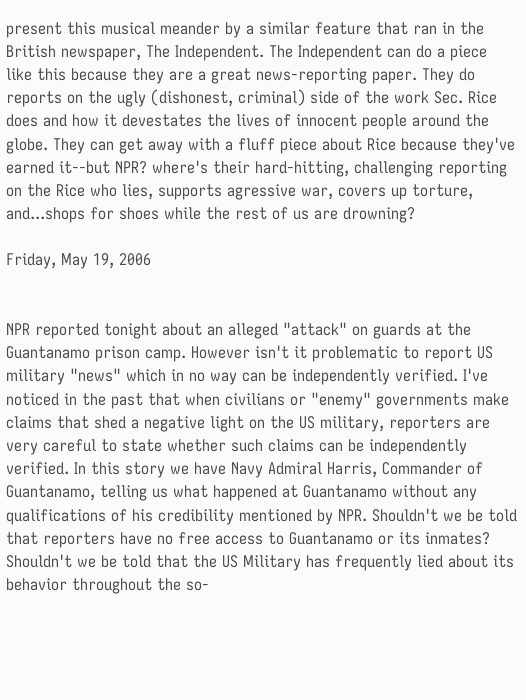present this musical meander by a similar feature that ran in the British newspaper, The Independent. The Independent can do a piece like this because they are a great news-reporting paper. They do reports on the ugly (dishonest, criminal) side of the work Sec. Rice does and how it devestates the lives of innocent people around the globe. They can get away with a fluff piece about Rice because they've earned it--but NPR? where's their hard-hitting, challenging reporting on the Rice who lies, supports agressive war, covers up torture, and...shops for shoes while the rest of us are drowning?

Friday, May 19, 2006


NPR reported tonight about an alleged "attack" on guards at the Guantanamo prison camp. However isn't it problematic to report US military "news" which in no way can be independently verified. I've noticed in the past that when civilians or "enemy" governments make claims that shed a negative light on the US military, reporters are very careful to state whether such claims can be independently verified. In this story we have Navy Admiral Harris, Commander of Guantanamo, telling us what happened at Guantanamo without any qualifications of his credibility mentioned by NPR. Shouldn't we be told that reporters have no free access to Guantanamo or its inmates? Shouldn't we be told that the US Military has frequently lied about its behavior throughout the so-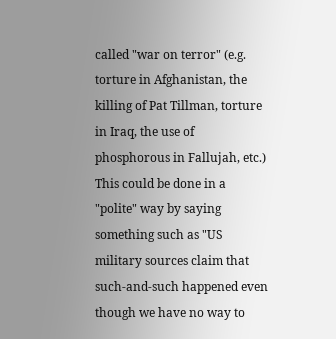called "war on terror" (e.g. torture in Afghanistan, the killing of Pat Tillman, torture in Iraq, the use of phosphorous in Fallujah, etc.) This could be done in a "polite" way by saying something such as "US military sources claim that such-and-such happened even though we have no way to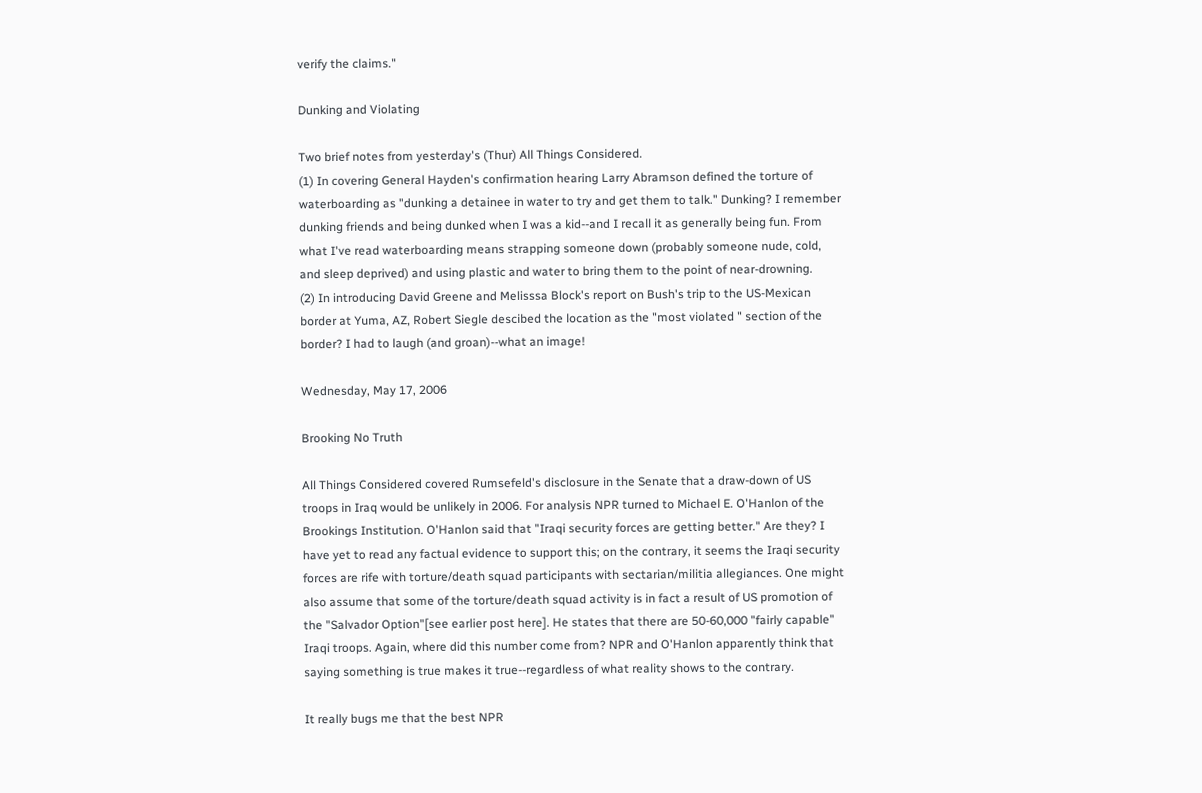verify the claims."

Dunking and Violating

Two brief notes from yesterday's (Thur) All Things Considered.
(1) In covering General Hayden's confirmation hearing Larry Abramson defined the torture of waterboarding as "dunking a detainee in water to try and get them to talk." Dunking? I remember dunking friends and being dunked when I was a kid--and I recall it as generally being fun. From what I've read waterboarding means strapping someone down (probably someone nude, cold, and sleep deprived) and using plastic and water to bring them to the point of near-drowning.
(2) In introducing David Greene and Melisssa Block's report on Bush's trip to the US-Mexican border at Yuma, AZ, Robert Siegle descibed the location as the "most violated " section of the border? I had to laugh (and groan)--what an image!

Wednesday, May 17, 2006

Brooking No Truth

All Things Considered covered Rumsefeld's disclosure in the Senate that a draw-down of US troops in Iraq would be unlikely in 2006. For analysis NPR turned to Michael E. O'Hanlon of the Brookings Institution. O'Hanlon said that "Iraqi security forces are getting better." Are they? I have yet to read any factual evidence to support this; on the contrary, it seems the Iraqi security forces are rife with torture/death squad participants with sectarian/militia allegiances. One might also assume that some of the torture/death squad activity is in fact a result of US promotion of the "Salvador Option"[see earlier post here]. He states that there are 50-60,000 "fairly capable" Iraqi troops. Again, where did this number come from? NPR and O'Hanlon apparently think that saying something is true makes it true--regardless of what reality shows to the contrary.

It really bugs me that the best NPR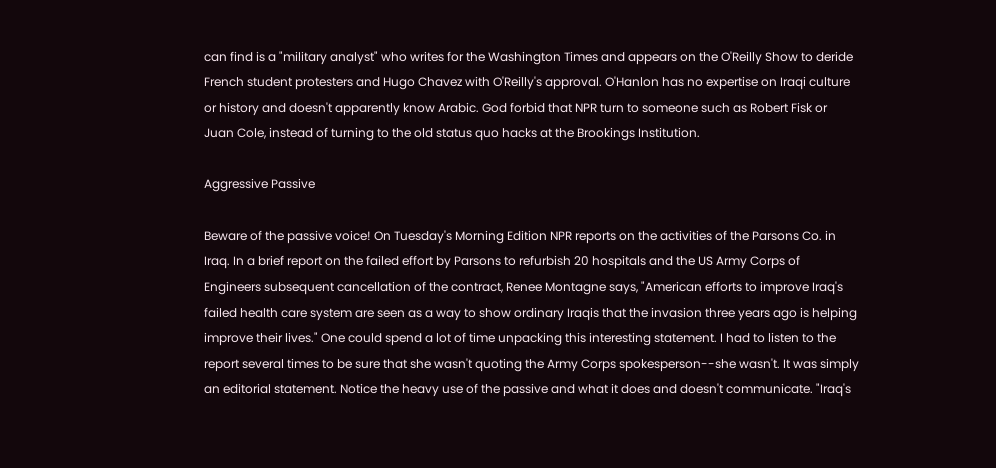can find is a "military analyst" who writes for the Washington Times and appears on the O'Reilly Show to deride French student protesters and Hugo Chavez with O'Reilly's approval. O'Hanlon has no expertise on Iraqi culture or history and doesn't apparently know Arabic. God forbid that NPR turn to someone such as Robert Fisk or Juan Cole, instead of turning to the old status quo hacks at the Brookings Institution.

Aggressive Passive

Beware of the passive voice! On Tuesday's Morning Edition NPR reports on the activities of the Parsons Co. in Iraq. In a brief report on the failed effort by Parsons to refurbish 20 hospitals and the US Army Corps of Engineers subsequent cancellation of the contract, Renee Montagne says, "American efforts to improve Iraq's failed health care system are seen as a way to show ordinary Iraqis that the invasion three years ago is helping improve their lives." One could spend a lot of time unpacking this interesting statement. I had to listen to the report several times to be sure that she wasn't quoting the Army Corps spokesperson--she wasn't. It was simply an editorial statement. Notice the heavy use of the passive and what it does and doesn't communicate. "Iraq's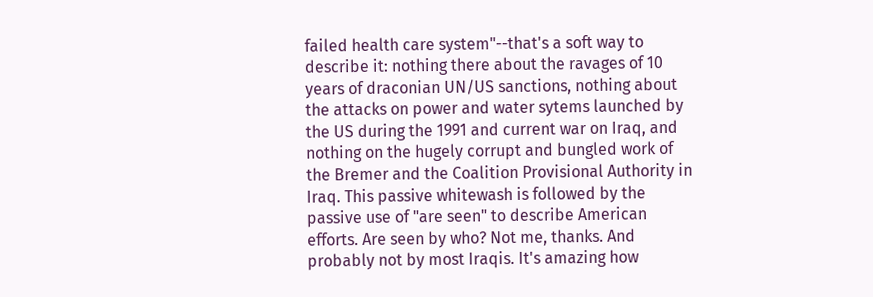failed health care system"--that's a soft way to describe it: nothing there about the ravages of 10 years of draconian UN/US sanctions, nothing about the attacks on power and water sytems launched by the US during the 1991 and current war on Iraq, and nothing on the hugely corrupt and bungled work of the Bremer and the Coalition Provisional Authority in Iraq. This passive whitewash is followed by the passive use of "are seen" to describe American efforts. Are seen by who? Not me, thanks. And probably not by most Iraqis. It's amazing how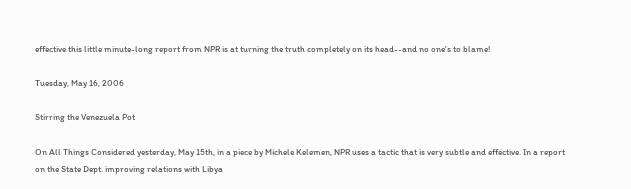effective this little minute-long report from NPR is at turning the truth completely on its head--and no one's to blame!

Tuesday, May 16, 2006

Stirring the Venezuela Pot

On All Things Considered yesterday, May 15th, in a piece by Michele Kelemen, NPR uses a tactic that is very subtle and effective. In a report on the State Dept. improving relations with Libya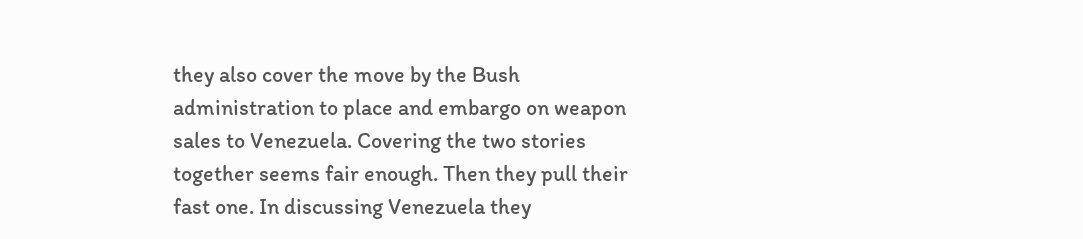they also cover the move by the Bush administration to place and embargo on weapon sales to Venezuela. Covering the two stories together seems fair enough. Then they pull their fast one. In discussing Venezuela they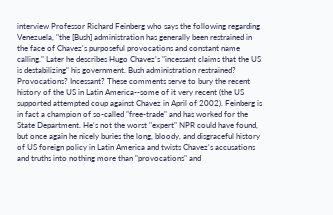interview Professor Richard Feinberg who says the following regarding Venezuela, "the [Bush] administration has generally been restrained in the face of Chavez's purposeful provocations and constant name calling." Later he describes Hugo Chavez's "incessant claims that the US is destabilizing" his government. Bush administration restrained? Provocations? Incessant? These comments serve to bury the recent history of the US in Latin America--some of it very recent (the US supported attempted coup against Chavez in April of 2002). Feinberg is in fact a champion of so-called "free-trade" and has worked for the State Department. He's not the worst "expert" NPR could have found, but once again he nicely buries the long, bloody, and disgraceful history of US foreign policy in Latin America and twists Chavez's accusations and truths into nothing more than "provocations" and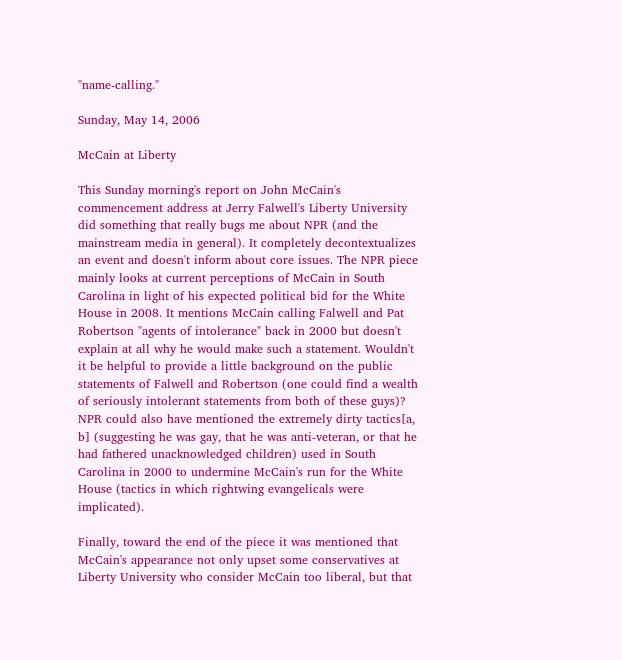"name-calling."

Sunday, May 14, 2006

McCain at Liberty

This Sunday morning's report on John McCain's commencement address at Jerry Falwell's Liberty University did something that really bugs me about NPR (and the mainstream media in general). It completely decontextualizes an event and doesn't inform about core issues. The NPR piece mainly looks at current perceptions of McCain in South Carolina in light of his expected political bid for the White House in 2008. It mentions McCain calling Falwell and Pat Robertson "agents of intolerance" back in 2000 but doesn't explain at all why he would make such a statement. Wouldn't it be helpful to provide a little background on the public statements of Falwell and Robertson (one could find a wealth of seriously intolerant statements from both of these guys)? NPR could also have mentioned the extremely dirty tactics[a, b] (suggesting he was gay, that he was anti-veteran, or that he had fathered unacknowledged children) used in South Carolina in 2000 to undermine McCain's run for the White House (tactics in which rightwing evangelicals were implicated).

Finally, toward the end of the piece it was mentioned that McCain's appearance not only upset some conservatives at Liberty University who consider McCain too liberal, but that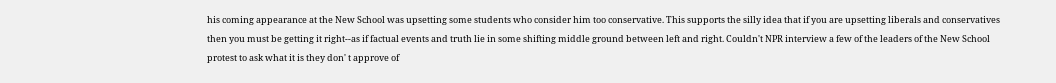his coming appearance at the New School was upsetting some students who consider him too conservative. This supports the silly idea that if you are upsetting liberals and conservatives then you must be getting it right--as if factual events and truth lie in some shifting middle ground between left and right. Couldn't NPR interview a few of the leaders of the New School protest to ask what it is they don' t approve of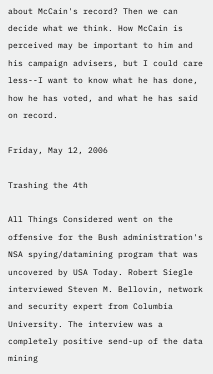about McCain's record? Then we can decide what we think. How McCain is perceived may be important to him and his campaign advisers, but I could care less--I want to know what he has done, how he has voted, and what he has said on record.

Friday, May 12, 2006

Trashing the 4th

All Things Considered went on the offensive for the Bush administration's NSA spying/datamining program that was uncovered by USA Today. Robert Siegle interviewed Steven M. Bellovin, network and security expert from Columbia University. The interview was a completely positive send-up of the data mining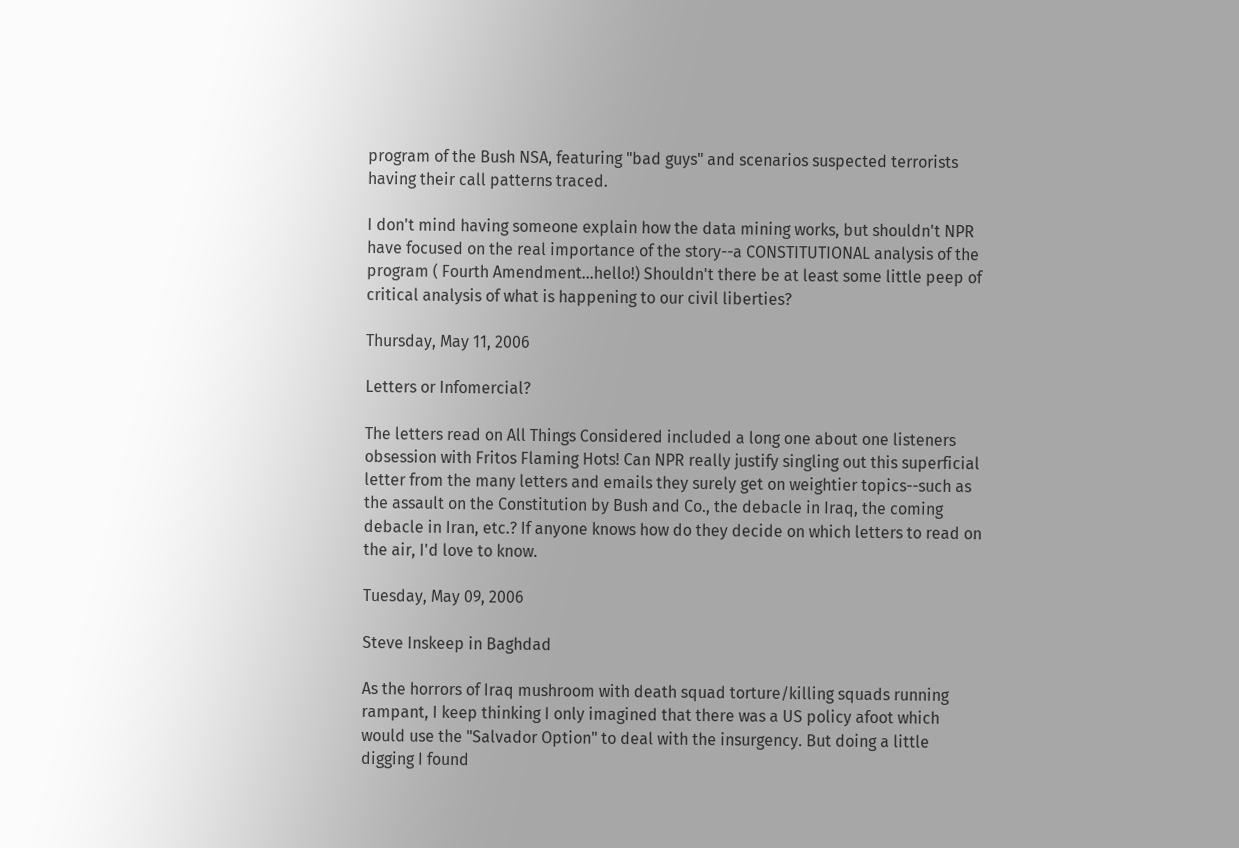program of the Bush NSA, featuring "bad guys" and scenarios suspected terrorists having their call patterns traced.

I don't mind having someone explain how the data mining works, but shouldn't NPR have focused on the real importance of the story--a CONSTITUTIONAL analysis of the program ( Fourth Amendment...hello!) Shouldn't there be at least some little peep of critical analysis of what is happening to our civil liberties?

Thursday, May 11, 2006

Letters or Infomercial?

The letters read on All Things Considered included a long one about one listeners obsession with Fritos Flaming Hots! Can NPR really justify singling out this superficial letter from the many letters and emails they surely get on weightier topics--such as the assault on the Constitution by Bush and Co., the debacle in Iraq, the coming debacle in Iran, etc.? If anyone knows how do they decide on which letters to read on the air, I'd love to know.

Tuesday, May 09, 2006

Steve Inskeep in Baghdad

As the horrors of Iraq mushroom with death squad torture/killing squads running rampant, I keep thinking I only imagined that there was a US policy afoot which would use the "Salvador Option" to deal with the insurgency. But doing a little digging I found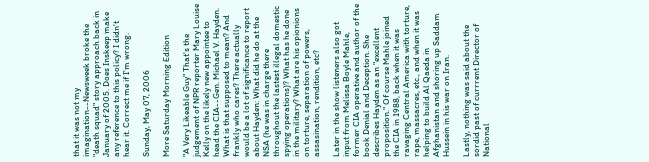that it was not my imagination--Newsweek broke the "death squad" story approach back in January of 2005. Does Inskeep make any reference to this policy? I didn't hear it. Correct me if I'm wrong.

Sunday, May 07, 2006

More Saturday Morning Edition

"A Very Likeable Guy" That's the judgement of NPR reporter Mary Louise Kelly on the likely new appointee to head the CIA--Gen. Michael V. Hayden. What is that supposed to mean? And frankly who cares? There actually would be a lot of significance to report about Hayden: What did he do at the NSA (he was in charge there throughout the lastest illegal domestic spying operations)? What has he done in the military? What are his opionions on torture, separation of powers, assasination, rendition, etc?

Later in the show listeners also got input from Melissa Boyle Mahle, former CIA operative and author of the book Denial and Deception. She describes Hayden as an "excellent proposition." Of course Mahle joined the CIA in 1988, back when it was ravaging Central America with torture, rape, massacres, etc., and when it was helping to build Al Qaeda in Afghanistan and shoring up Saddam Hussein in his war on Iran.

Lastly, nothing was said about the sordid past of currrent Director of National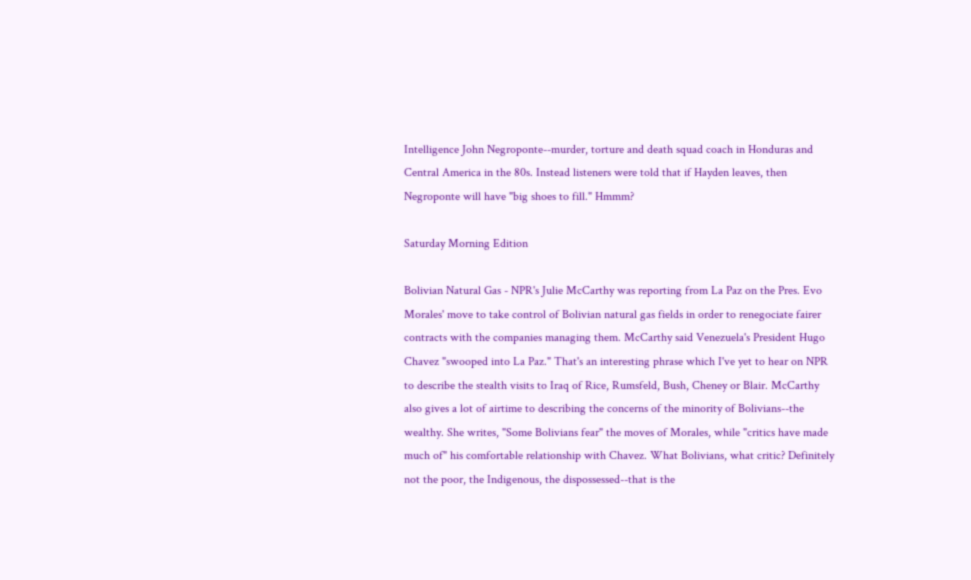Intelligence John Negroponte--murder, torture and death squad coach in Honduras and Central America in the 80s. Instead listeners were told that if Hayden leaves, then Negroponte will have "big shoes to fill." Hmmm?

Saturday Morning Edition

Bolivian Natural Gas - NPR's Julie McCarthy was reporting from La Paz on the Pres. Evo Morales' move to take control of Bolivian natural gas fields in order to renegociate fairer contracts with the companies managing them. McCarthy said Venezuela's President Hugo Chavez "swooped into La Paz." That's an interesting phrase which I've yet to hear on NPR to describe the stealth visits to Iraq of Rice, Rumsfeld, Bush, Cheney or Blair. McCarthy also gives a lot of airtime to describing the concerns of the minority of Bolivians--the wealthy. She writes, "Some Bolivians fear" the moves of Morales, while "critics have made much of" his comfortable relationship with Chavez. What Bolivians, what critic? Definitely not the poor, the Indigenous, the dispossessed--that is the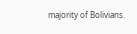majority of Bolivians.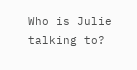Who is Julie talking to?